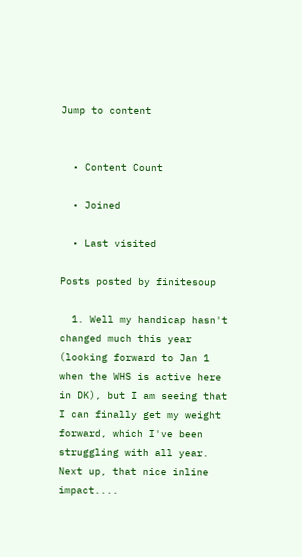Jump to content


  • Content Count

  • Joined

  • Last visited

Posts posted by finitesoup

  1. Well my handicap hasn't changed much this year (looking forward to Jan 1 when the WHS is active here in DK), but I am seeing that I can finally get my weight forward, which I've been struggling with all year. Next up, that nice inline impact....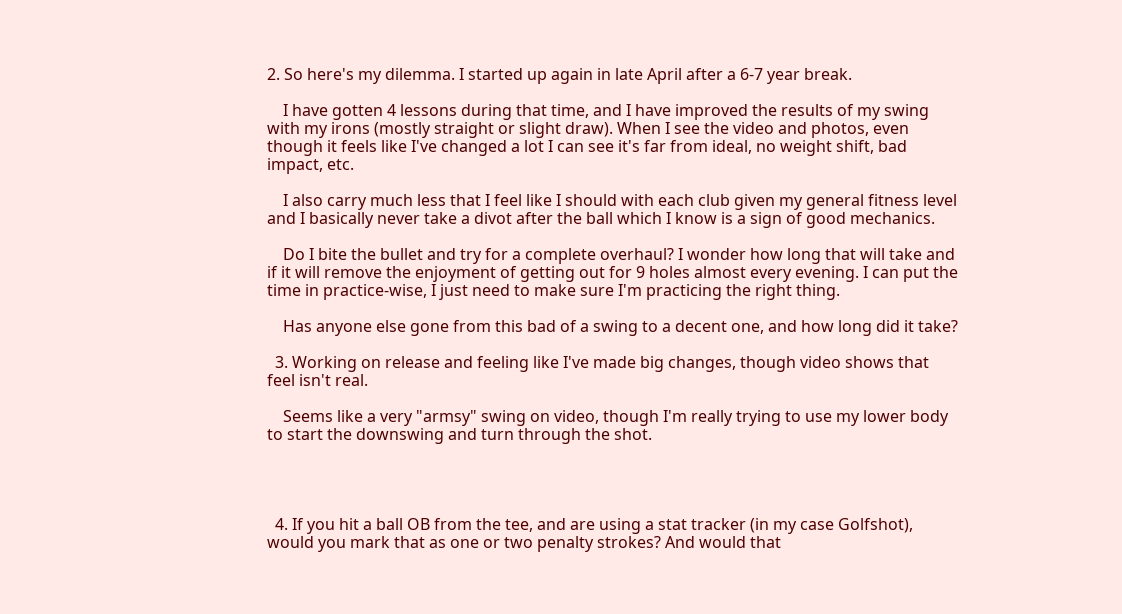2. So here's my dilemma. I started up again in late April after a 6-7 year break.

    I have gotten 4 lessons during that time, and I have improved the results of my swing with my irons (mostly straight or slight draw). When I see the video and photos, even though it feels like I've changed a lot I can see it's far from ideal, no weight shift, bad impact, etc.

    I also carry much less that I feel like I should with each club given my general fitness level and I basically never take a divot after the ball which I know is a sign of good mechanics.

    Do I bite the bullet and try for a complete overhaul? I wonder how long that will take and if it will remove the enjoyment of getting out for 9 holes almost every evening. I can put the time in practice-wise, I just need to make sure I'm practicing the right thing.

    Has anyone else gone from this bad of a swing to a decent one, and how long did it take?

  3. Working on release and feeling like I've made big changes, though video shows that feel isn't real.

    Seems like a very "armsy" swing on video, though I'm really trying to use my lower body to start the downswing and turn through the shot.




  4. If you hit a ball OB from the tee, and are using a stat tracker (in my case Golfshot), would you mark that as one or two penalty strokes? And would that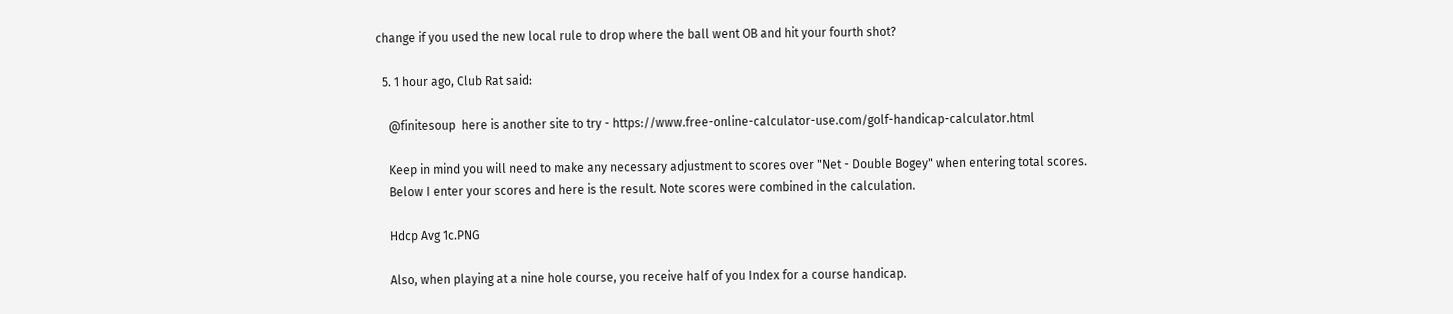change if you used the new local rule to drop where the ball went OB and hit your fourth shot?

  5. 1 hour ago, Club Rat said:

    @finitesoup  here is another site to try - https://www.free-online-calculator-use.com/golf-handicap-calculator.html

    Keep in mind you will need to make any necessary adjustment to scores over "Net - Double Bogey" when entering total scores.
    Below I enter your scores and here is the result. Note scores were combined in the calculation.

    Hdcp Avg 1c.PNG

    Also, when playing at a nine hole course, you receive half of you Index for a course handicap.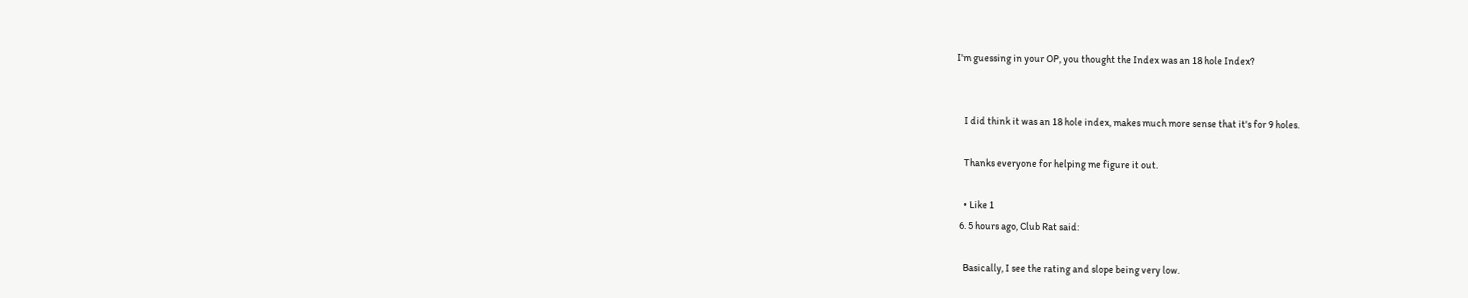I'm guessing in your OP, you thought the Index was an 18 hole Index?


    I did think it was an 18 hole index, makes much more sense that it's for 9 holes.

    Thanks everyone for helping me figure it out.

    • Like 1
  6. 5 hours ago, Club Rat said:

    Basically, I see the rating and slope being very low.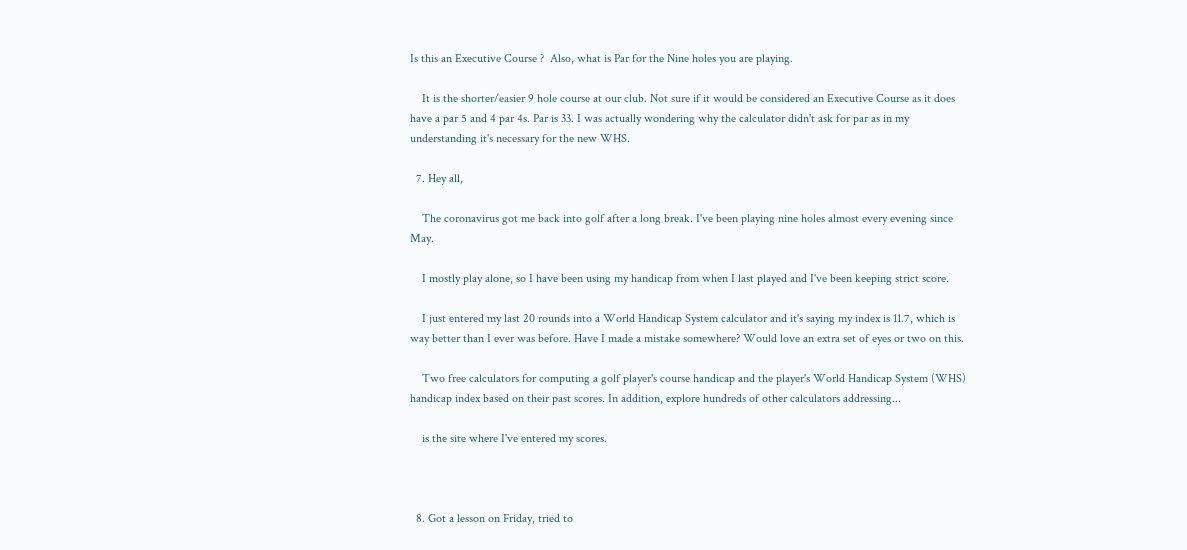Is this an Executive Course ?  Also, what is Par for the Nine holes you are playing.

    It is the shorter/easier 9 hole course at our club. Not sure if it would be considered an Executive Course as it does have a par 5 and 4 par 4s. Par is 33. I was actually wondering why the calculator didn't ask for par as in my understanding it's necessary for the new WHS.

  7. Hey all,

    The coronavirus got me back into golf after a long break. I've been playing nine holes almost every evening since May.

    I mostly play alone, so I have been using my handicap from when I last played and I've been keeping strict score.

    I just entered my last 20 rounds into a World Handicap System calculator and it's saying my index is 11.7, which is way better than I ever was before. Have I made a mistake somewhere? Would love an extra set of eyes or two on this.

    Two free calculators for computing a golf player's course handicap and the player's World Handicap System (WHS) handicap index based on their past scores. In addition, explore hundreds of other calculators addressing...

    is the site where I've entered my scores.



  8. Got a lesson on Friday, tried to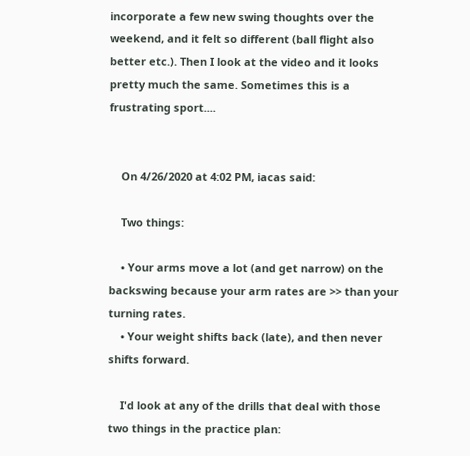incorporate a few new swing thoughts over the weekend, and it felt so different (ball flight also better etc.). Then I look at the video and it looks pretty much the same. Sometimes this is a frustrating sport....


    On 4/26/2020 at 4:02 PM, iacas said:

    Two things:

    • Your arms move a lot (and get narrow) on the backswing because your arm rates are >> than your turning rates.
    • Your weight shifts back (late), and then never shifts forward.

    I'd look at any of the drills that deal with those two things in the practice plan: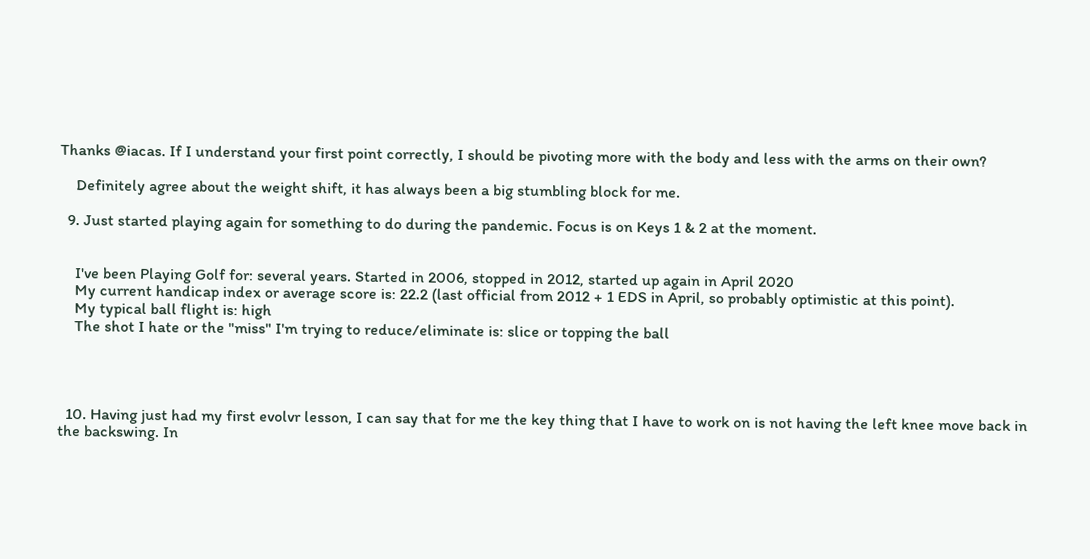Thanks @iacas. If I understand your first point correctly, I should be pivoting more with the body and less with the arms on their own?

    Definitely agree about the weight shift, it has always been a big stumbling block for me.

  9. Just started playing again for something to do during the pandemic. Focus is on Keys 1 & 2 at the moment.


    I've been Playing Golf for: several years. Started in 2006, stopped in 2012, started up again in April 2020
    My current handicap index or average score is: 22.2 (last official from 2012 + 1 EDS in April, so probably optimistic at this point).
    My typical ball flight is: high
    The shot I hate or the "miss" I'm trying to reduce/eliminate is: slice or topping the ball




  10. Having just had my first evolvr lesson, I can say that for me the key thing that I have to work on is not having the left knee move back in the backswing. In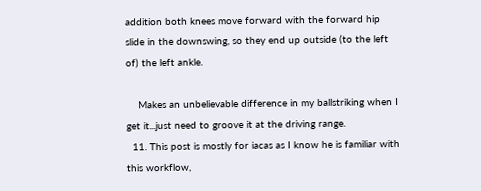addition both knees move forward with the forward hip slide in the downswing, so they end up outside (to the left of) the left ankle.

    Makes an unbelievable difference in my ballstriking when I get it...just need to groove it at the driving range.
  11. This post is mostly for iacas as I know he is familiar with this workflow,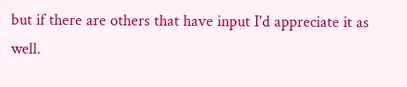but if there are others that have input I'd appreciate it as well.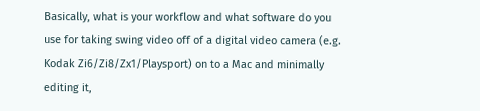Basically, what is your workflow and what software do you use for taking swing video off of a digital video camera (e.g. Kodak Zi6/Zi8/Zx1/Playsport) on to a Mac and minimally editing it,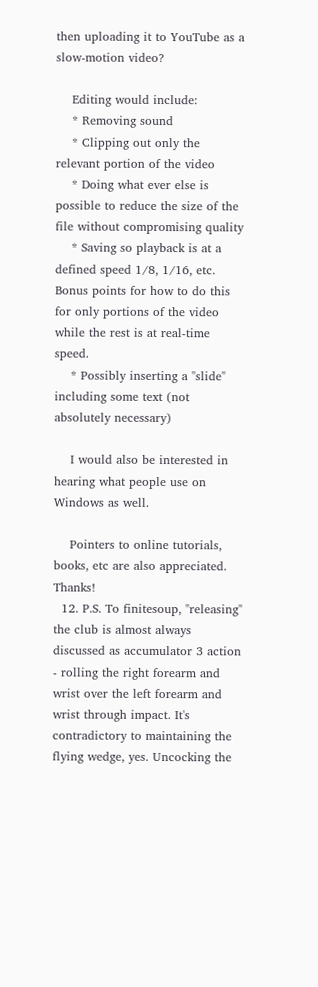then uploading it to YouTube as a slow-motion video?

    Editing would include:
    * Removing sound
    * Clipping out only the relevant portion of the video
    * Doing what ever else is possible to reduce the size of the file without compromising quality
    * Saving so playback is at a defined speed 1/8, 1/16, etc. Bonus points for how to do this for only portions of the video while the rest is at real-time speed.
    * Possibly inserting a "slide" including some text (not absolutely necessary)

    I would also be interested in hearing what people use on Windows as well.

    Pointers to online tutorials, books, etc are also appreciated. Thanks!
  12. P.S. To finitesoup, "releasing" the club is almost always discussed as accumulator 3 action - rolling the right forearm and wrist over the left forearm and wrist through impact. It's contradictory to maintaining the flying wedge, yes. Uncocking the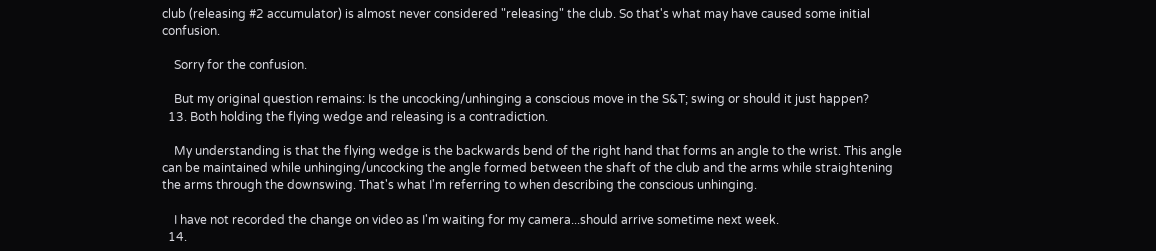club (releasing #2 accumulator) is almost never considered "releasing" the club. So that's what may have caused some initial confusion.

    Sorry for the confusion.

    But my original question remains: Is the uncocking/unhinging a conscious move in the S&T; swing or should it just happen?
  13. Both holding the flying wedge and releasing is a contradiction.

    My understanding is that the flying wedge is the backwards bend of the right hand that forms an angle to the wrist. This angle can be maintained while unhinging/uncocking the angle formed between the shaft of the club and the arms while straightening the arms through the downswing. That's what I'm referring to when describing the conscious unhinging.

    I have not recorded the change on video as I'm waiting for my camera...should arrive sometime next week.
  14.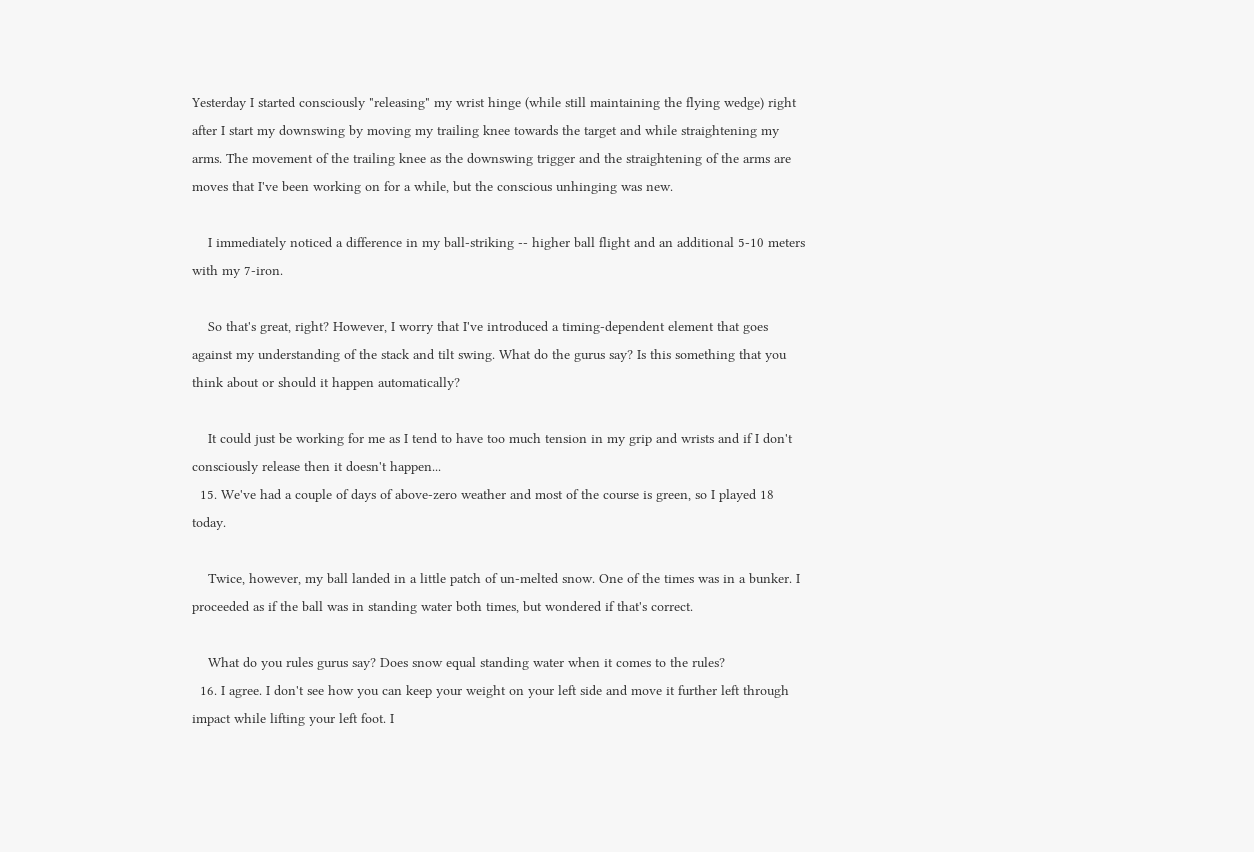Yesterday I started consciously "releasing" my wrist hinge (while still maintaining the flying wedge) right after I start my downswing by moving my trailing knee towards the target and while straightening my arms. The movement of the trailing knee as the downswing trigger and the straightening of the arms are moves that I've been working on for a while, but the conscious unhinging was new.

    I immediately noticed a difference in my ball-striking -- higher ball flight and an additional 5-10 meters with my 7-iron.

    So that's great, right? However, I worry that I've introduced a timing-dependent element that goes against my understanding of the stack and tilt swing. What do the gurus say? Is this something that you think about or should it happen automatically?

    It could just be working for me as I tend to have too much tension in my grip and wrists and if I don't consciously release then it doesn't happen...
  15. We've had a couple of days of above-zero weather and most of the course is green, so I played 18 today.

    Twice, however, my ball landed in a little patch of un-melted snow. One of the times was in a bunker. I proceeded as if the ball was in standing water both times, but wondered if that's correct.

    What do you rules gurus say? Does snow equal standing water when it comes to the rules?
  16. I agree. I don't see how you can keep your weight on your left side and move it further left through impact while lifting your left foot. I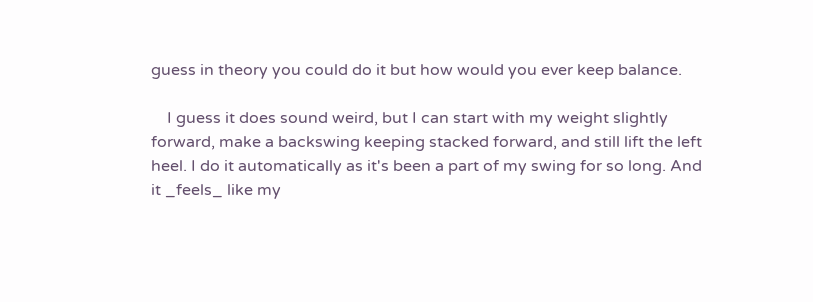guess in theory you could do it but how would you ever keep balance.

    I guess it does sound weird, but I can start with my weight slightly forward, make a backswing keeping stacked forward, and still lift the left heel. I do it automatically as it's been a part of my swing for so long. And it _feels_ like my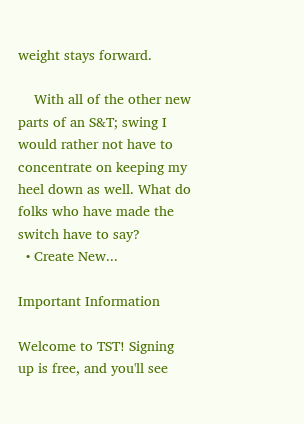weight stays forward.

    With all of the other new parts of an S&T; swing I would rather not have to concentrate on keeping my heel down as well. What do folks who have made the switch have to say?
  • Create New...

Important Information

Welcome to TST! Signing up is free, and you'll see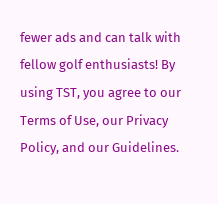fewer ads and can talk with fellow golf enthusiasts! By using TST, you agree to our Terms of Use, our Privacy Policy, and our Guidelines.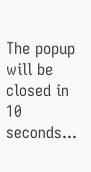The popup will be closed in 10 seconds...